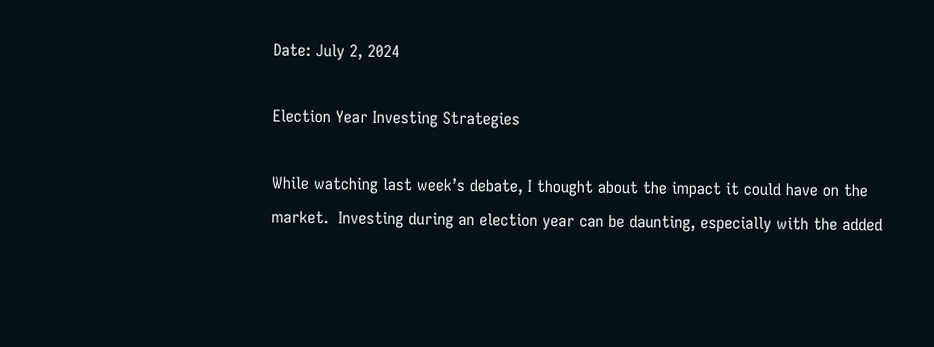Date: July 2, 2024

Election Year Investing Strategies

While watching last week’s debate, I thought about the impact it could have on the market.  Investing during an election year can be daunting, especially with the added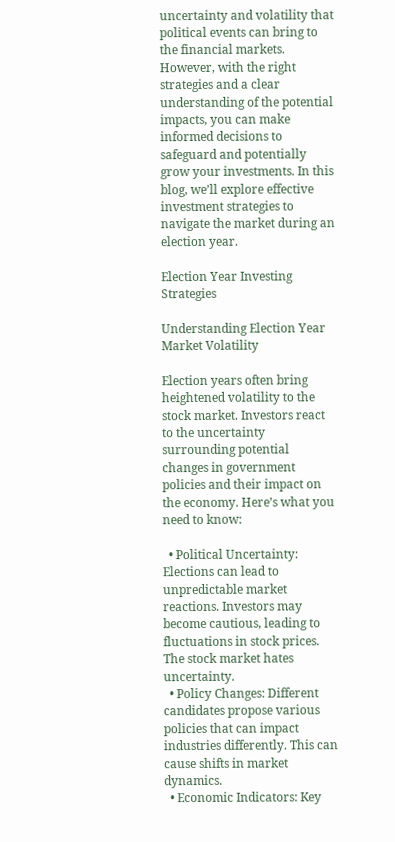uncertainty and volatility that political events can bring to the financial markets. However, with the right strategies and a clear understanding of the potential impacts, you can make informed decisions to safeguard and potentially grow your investments. In this blog, we’ll explore effective investment strategies to navigate the market during an election year.

Election Year Investing Strategies

Understanding Election Year Market Volatility

Election years often bring heightened volatility to the stock market. Investors react to the uncertainty surrounding potential changes in government policies and their impact on the economy. Here’s what you need to know:

  • Political Uncertainty: Elections can lead to unpredictable market reactions. Investors may become cautious, leading to fluctuations in stock prices. The stock market hates uncertainty.
  • Policy Changes: Different candidates propose various policies that can impact industries differently. This can cause shifts in market dynamics.
  • Economic Indicators: Key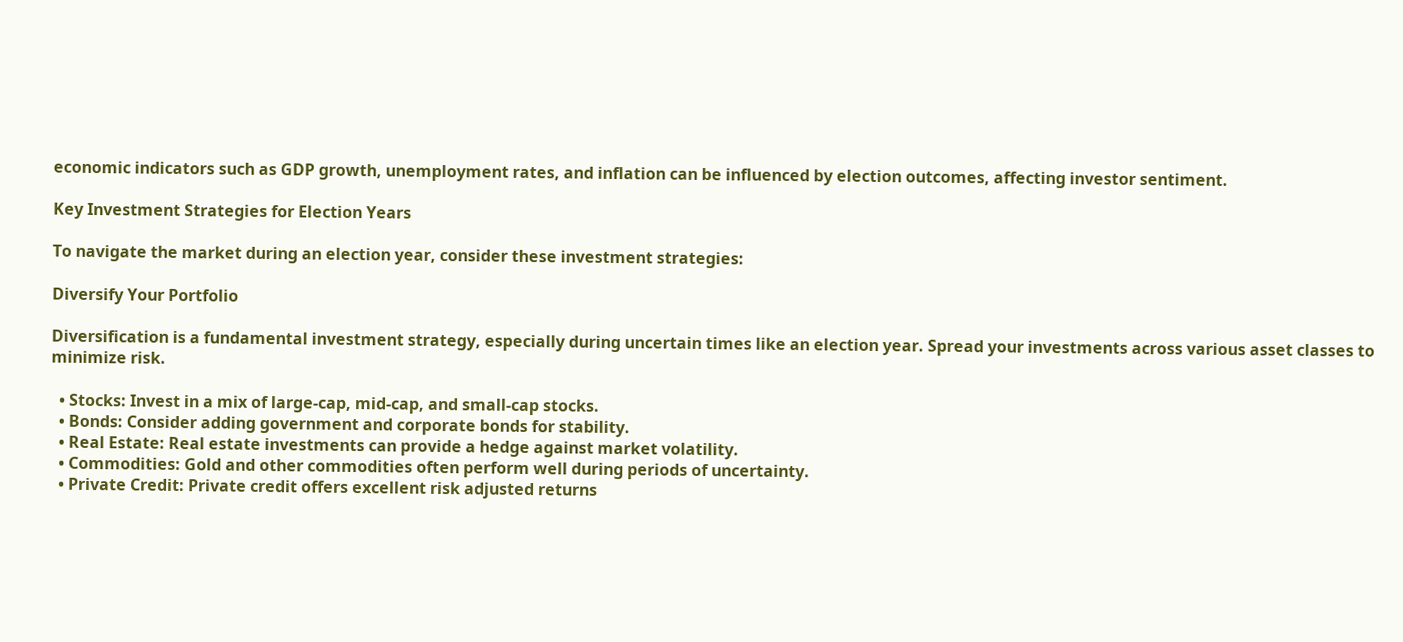economic indicators such as GDP growth, unemployment rates, and inflation can be influenced by election outcomes, affecting investor sentiment.

Key Investment Strategies for Election Years

To navigate the market during an election year, consider these investment strategies:

Diversify Your Portfolio

Diversification is a fundamental investment strategy, especially during uncertain times like an election year. Spread your investments across various asset classes to minimize risk.

  • Stocks: Invest in a mix of large-cap, mid-cap, and small-cap stocks.
  • Bonds: Consider adding government and corporate bonds for stability.
  • Real Estate: Real estate investments can provide a hedge against market volatility.
  • Commodities: Gold and other commodities often perform well during periods of uncertainty.
  • Private Credit: Private credit offers excellent risk adjusted returns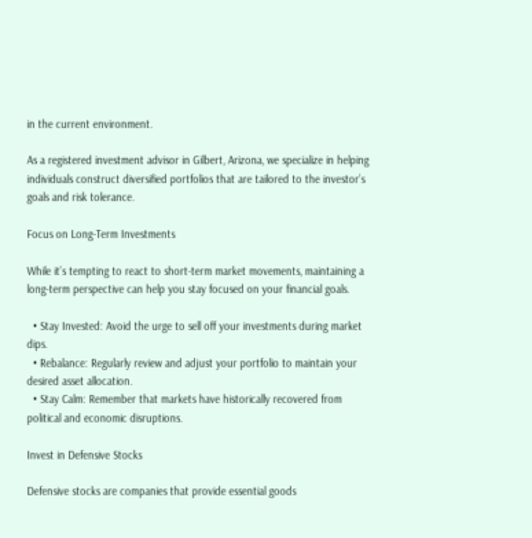in the current environment.

As a registered investment advisor in Gilbert, Arizona, we specialize in helping individuals construct diversified portfolios that are tailored to the investor’s goals and risk tolerance.

Focus on Long-Term Investments

While it’s tempting to react to short-term market movements, maintaining a long-term perspective can help you stay focused on your financial goals.

  • Stay Invested: Avoid the urge to sell off your investments during market dips.
  • Rebalance: Regularly review and adjust your portfolio to maintain your desired asset allocation.
  • Stay Calm: Remember that markets have historically recovered from political and economic disruptions.

Invest in Defensive Stocks

Defensive stocks are companies that provide essential goods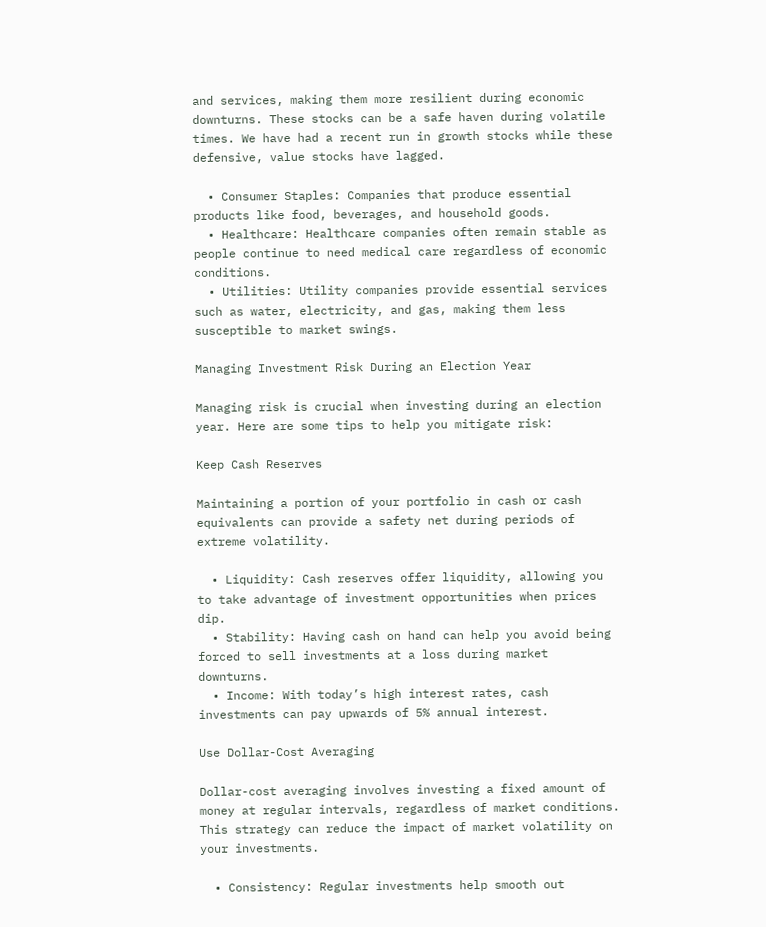and services, making them more resilient during economic downturns. These stocks can be a safe haven during volatile times. We have had a recent run in growth stocks while these defensive, value stocks have lagged.

  • Consumer Staples: Companies that produce essential products like food, beverages, and household goods.
  • Healthcare: Healthcare companies often remain stable as people continue to need medical care regardless of economic conditions.
  • Utilities: Utility companies provide essential services such as water, electricity, and gas, making them less susceptible to market swings.

Managing Investment Risk During an Election Year

Managing risk is crucial when investing during an election year. Here are some tips to help you mitigate risk:

Keep Cash Reserves

Maintaining a portion of your portfolio in cash or cash equivalents can provide a safety net during periods of extreme volatility.

  • Liquidity: Cash reserves offer liquidity, allowing you to take advantage of investment opportunities when prices dip.
  • Stability: Having cash on hand can help you avoid being forced to sell investments at a loss during market downturns.
  • Income: With today’s high interest rates, cash investments can pay upwards of 5% annual interest.

Use Dollar-Cost Averaging

Dollar-cost averaging involves investing a fixed amount of money at regular intervals, regardless of market conditions. This strategy can reduce the impact of market volatility on your investments.

  • Consistency: Regular investments help smooth out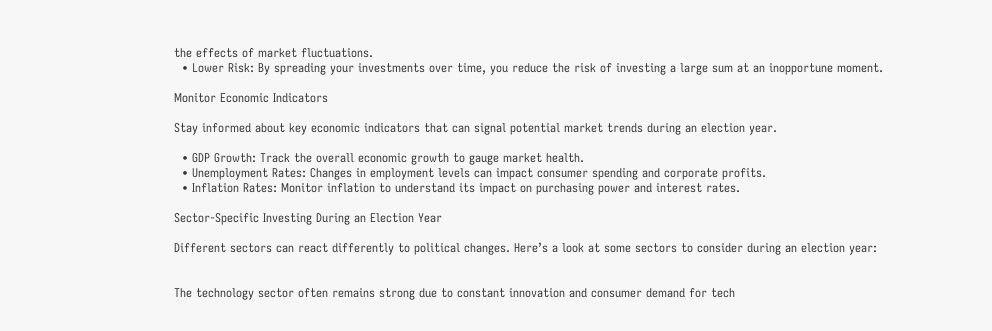the effects of market fluctuations.
  • Lower Risk: By spreading your investments over time, you reduce the risk of investing a large sum at an inopportune moment.

Monitor Economic Indicators

Stay informed about key economic indicators that can signal potential market trends during an election year.

  • GDP Growth: Track the overall economic growth to gauge market health.
  • Unemployment Rates: Changes in employment levels can impact consumer spending and corporate profits.
  • Inflation Rates: Monitor inflation to understand its impact on purchasing power and interest rates.

Sector-Specific Investing During an Election Year

Different sectors can react differently to political changes. Here’s a look at some sectors to consider during an election year:


The technology sector often remains strong due to constant innovation and consumer demand for tech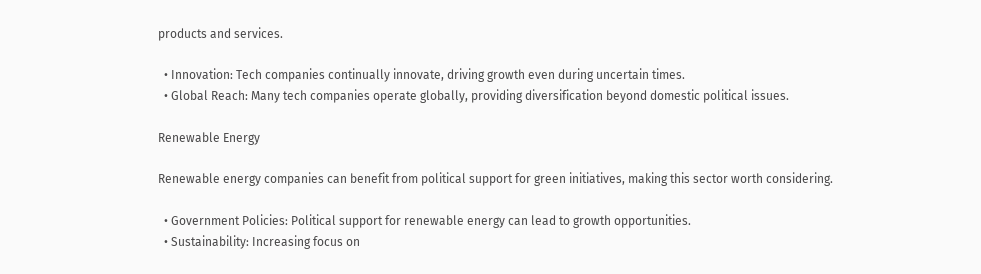products and services.

  • Innovation: Tech companies continually innovate, driving growth even during uncertain times.
  • Global Reach: Many tech companies operate globally, providing diversification beyond domestic political issues.

Renewable Energy

Renewable energy companies can benefit from political support for green initiatives, making this sector worth considering.

  • Government Policies: Political support for renewable energy can lead to growth opportunities.
  • Sustainability: Increasing focus on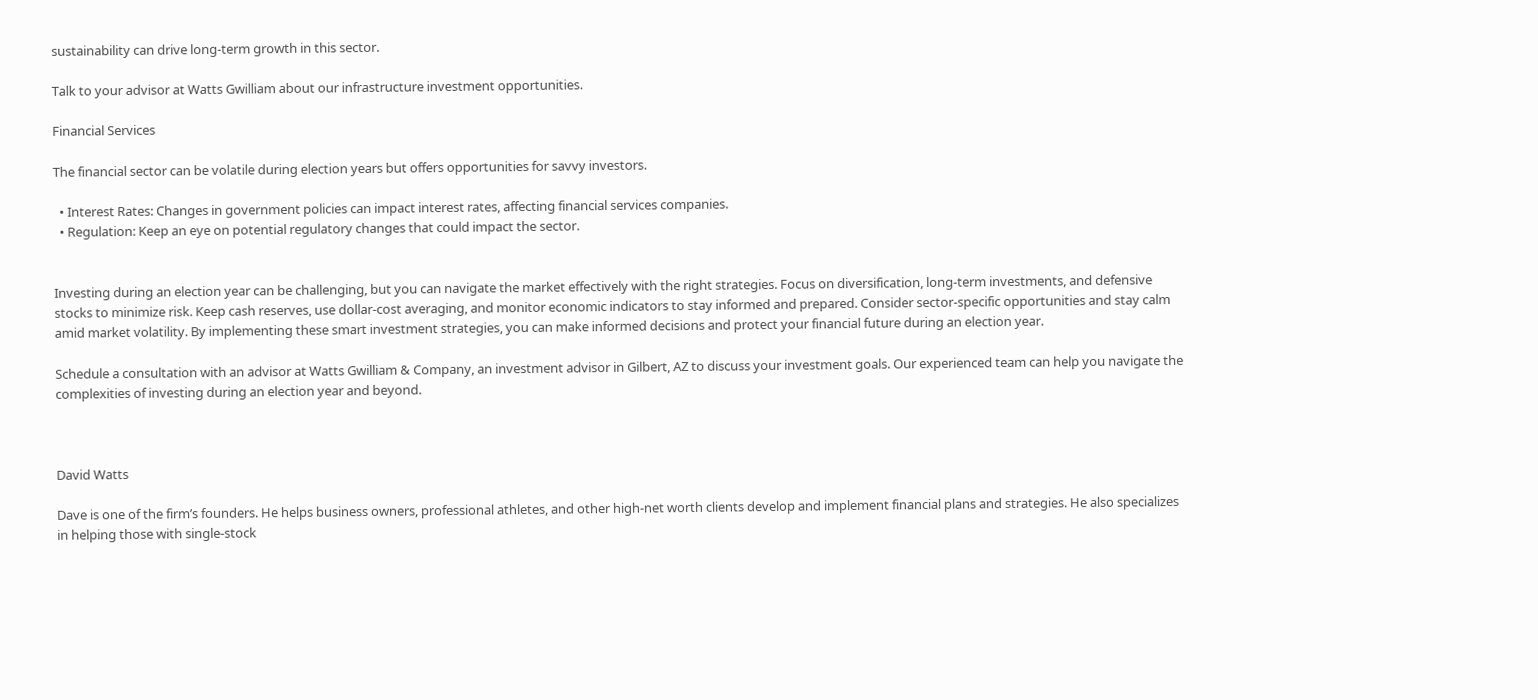sustainability can drive long-term growth in this sector.

Talk to your advisor at Watts Gwilliam about our infrastructure investment opportunities.

Financial Services

The financial sector can be volatile during election years but offers opportunities for savvy investors.

  • Interest Rates: Changes in government policies can impact interest rates, affecting financial services companies.
  • Regulation: Keep an eye on potential regulatory changes that could impact the sector.


Investing during an election year can be challenging, but you can navigate the market effectively with the right strategies. Focus on diversification, long-term investments, and defensive stocks to minimize risk. Keep cash reserves, use dollar-cost averaging, and monitor economic indicators to stay informed and prepared. Consider sector-specific opportunities and stay calm amid market volatility. By implementing these smart investment strategies, you can make informed decisions and protect your financial future during an election year.

Schedule a consultation with an advisor at Watts Gwilliam & Company, an investment advisor in Gilbert, AZ to discuss your investment goals. Our experienced team can help you navigate the complexities of investing during an election year and beyond.



David Watts

Dave is one of the firm’s founders. He helps business owners, professional athletes, and other high-net worth clients develop and implement financial plans and strategies. He also specializes in helping those with single-stock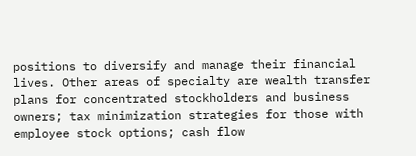positions to diversify and manage their financial lives. Other areas of specialty are wealth transfer plans for concentrated stockholders and business owners; tax minimization strategies for those with employee stock options; cash flow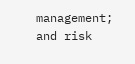management; and risk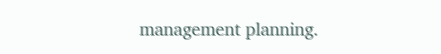management planning.